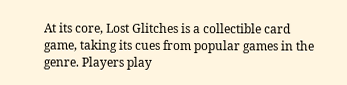At its core, Lost Glitches is a collectible card game, taking its cues from popular games in the genre. Players play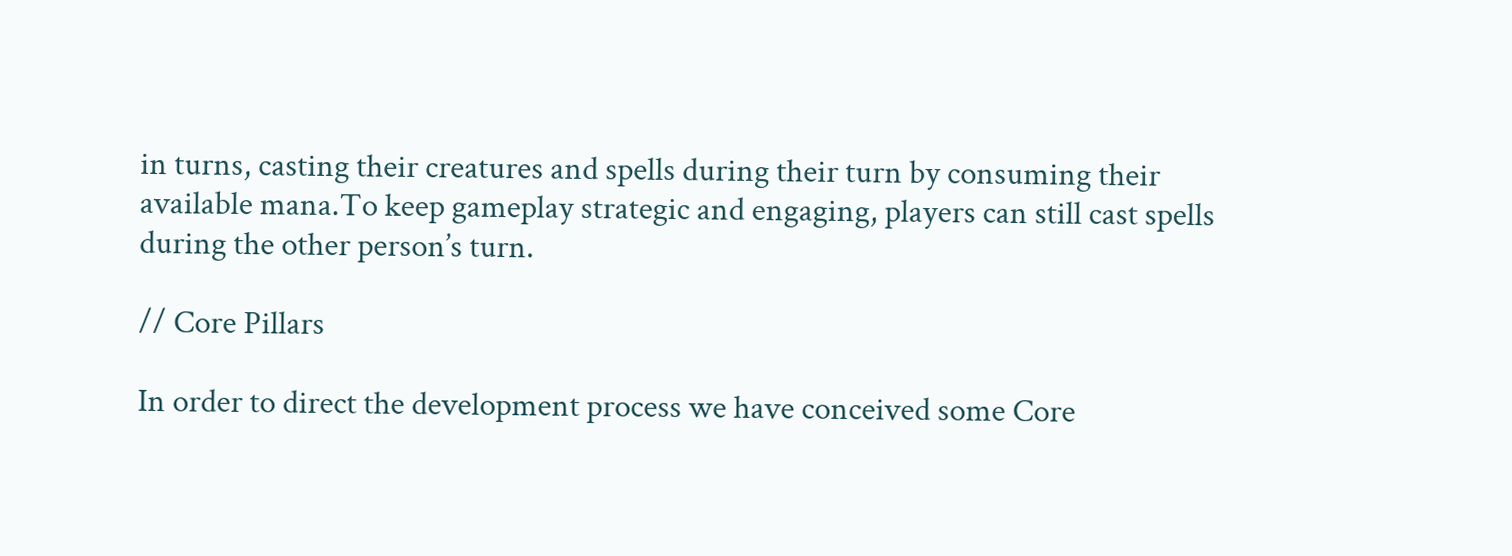in turns, casting their creatures and spells during their turn by consuming their available mana.To keep gameplay strategic and engaging, players can still cast spells during the other person’s turn.

// Core Pillars

In order to direct the development process we have conceived some Core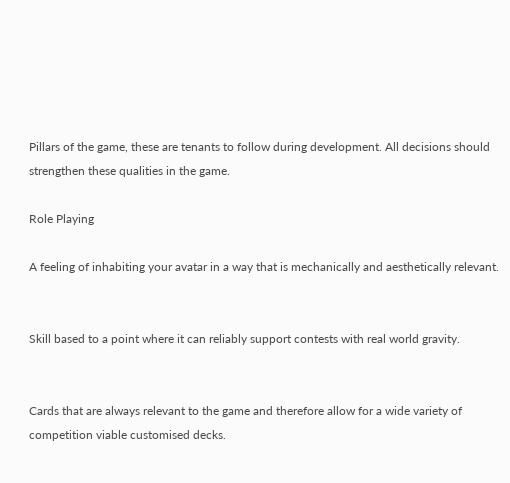Pillars of the game, these are tenants to follow during development. All decisions should strengthen these qualities in the game.

Role Playing

A feeling of inhabiting your avatar in a way that is mechanically and aesthetically relevant.


Skill based to a point where it can reliably support contests with real world gravity.


Cards that are always relevant to the game and therefore allow for a wide variety of competition viable customised decks.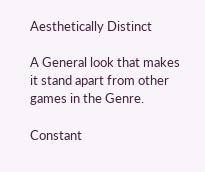Aesthetically Distinct

A General look that makes it stand apart from other games in the Genre.

Constant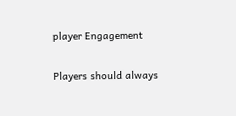player Engagement

Players should always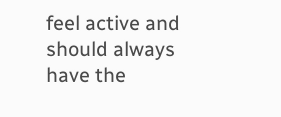feel active and should always have the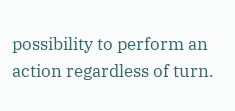possibility to perform an action regardless of turn.